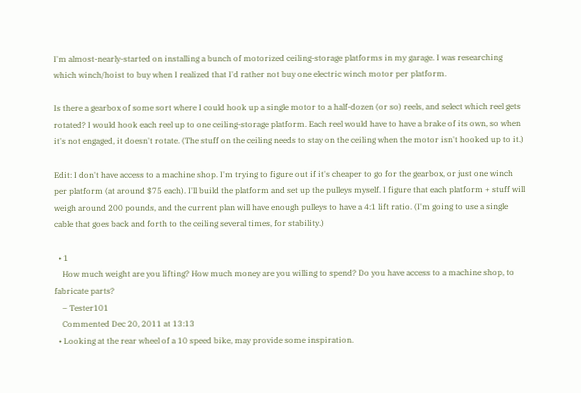I'm almost-nearly-started on installing a bunch of motorized ceiling-storage platforms in my garage. I was researching which winch/hoist to buy when I realized that I'd rather not buy one electric winch motor per platform.

Is there a gearbox of some sort where I could hook up a single motor to a half-dozen (or so) reels, and select which reel gets rotated? I would hook each reel up to one ceiling-storage platform. Each reel would have to have a brake of its own, so when it's not engaged, it doesn't rotate. (The stuff on the ceiling needs to stay on the ceiling when the motor isn't hooked up to it.)

Edit: I don't have access to a machine shop. I'm trying to figure out if it's cheaper to go for the gearbox, or just one winch per platform (at around $75 each). I'll build the platform and set up the pulleys myself. I figure that each platform + stuff will weigh around 200 pounds, and the current plan will have enough pulleys to have a 4:1 lift ratio. (I'm going to use a single cable that goes back and forth to the ceiling several times, for stability.)

  • 1
    How much weight are you lifting? How much money are you willing to spend? Do you have access to a machine shop, to fabricate parts?
    – Tester101
    Commented Dec 20, 2011 at 13:13
  • Looking at the rear wheel of a 10 speed bike, may provide some inspiration.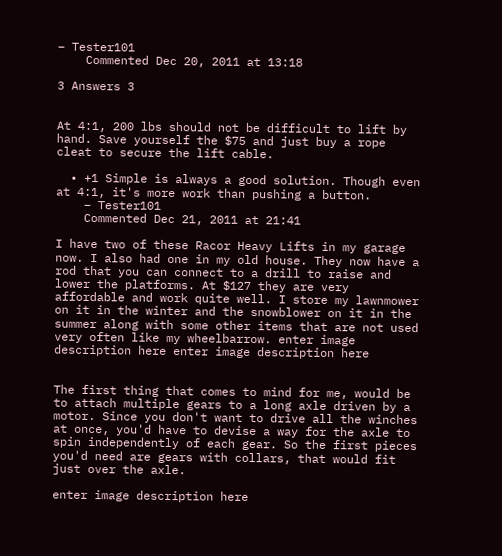– Tester101
    Commented Dec 20, 2011 at 13:18

3 Answers 3


At 4:1, 200 lbs should not be difficult to lift by hand. Save yourself the $75 and just buy a rope cleat to secure the lift cable.

  • +1 Simple is always a good solution. Though even at 4:1, it's more work than pushing a button.
    – Tester101
    Commented Dec 21, 2011 at 21:41

I have two of these Racor Heavy Lifts in my garage now. I also had one in my old house. They now have a rod that you can connect to a drill to raise and lower the platforms. At $127 they are very affordable and work quite well. I store my lawnmower on it in the winter and the snowblower on it in the summer along with some other items that are not used very often like my wheelbarrow. enter image description here enter image description here


The first thing that comes to mind for me, would be to attach multiple gears to a long axle driven by a motor. Since you don't want to drive all the winches at once, you'd have to devise a way for the axle to spin independently of each gear. So the first pieces you'd need are gears with collars, that would fit just over the axle.

enter image description here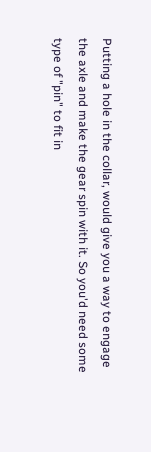Putting a hole in the collar, would give you a way to engage the axle and make the gear spin with it. So you'd need some type of "pin" to fit in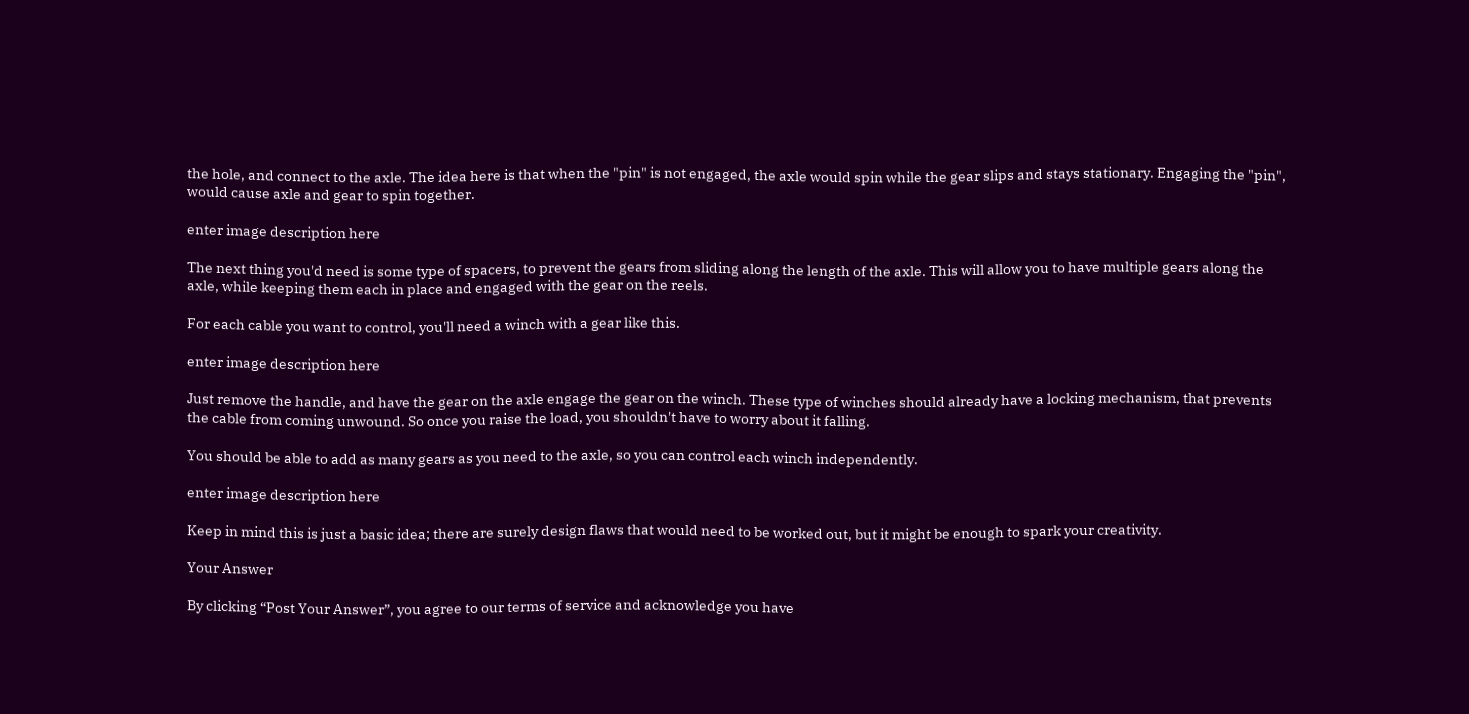the hole, and connect to the axle. The idea here is that when the "pin" is not engaged, the axle would spin while the gear slips and stays stationary. Engaging the "pin", would cause axle and gear to spin together.

enter image description here

The next thing you'd need is some type of spacers, to prevent the gears from sliding along the length of the axle. This will allow you to have multiple gears along the axle, while keeping them each in place and engaged with the gear on the reels.

For each cable you want to control, you'll need a winch with a gear like this.

enter image description here

Just remove the handle, and have the gear on the axle engage the gear on the winch. These type of winches should already have a locking mechanism, that prevents the cable from coming unwound. So once you raise the load, you shouldn't have to worry about it falling.

You should be able to add as many gears as you need to the axle, so you can control each winch independently.

enter image description here

Keep in mind this is just a basic idea; there are surely design flaws that would need to be worked out, but it might be enough to spark your creativity.

Your Answer

By clicking “Post Your Answer”, you agree to our terms of service and acknowledge you have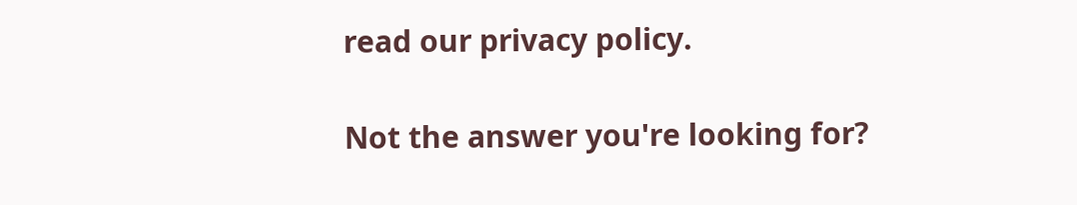read our privacy policy.

Not the answer you're looking for?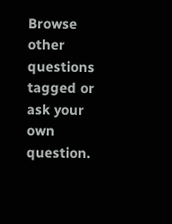Browse other questions tagged or ask your own question.